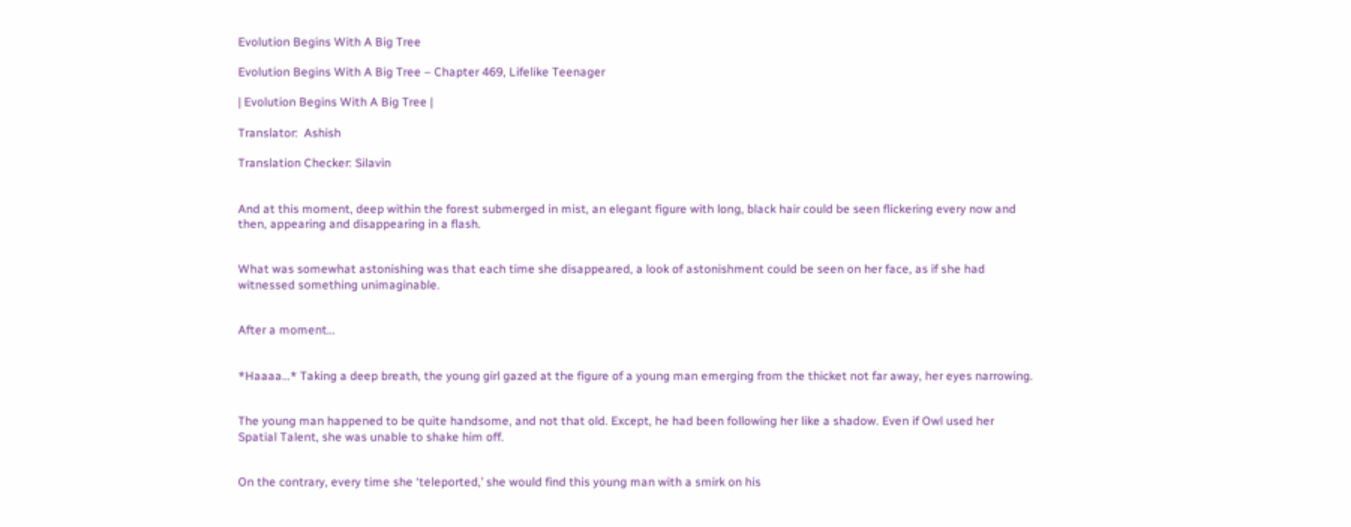Evolution Begins With A Big Tree

Evolution Begins With A Big Tree – Chapter 469, Lifelike Teenager

| Evolution Begins With A Big Tree |

Translator:  Ashish

Translation Checker: Silavin


And at this moment, deep within the forest submerged in mist, an elegant figure with long, black hair could be seen flickering every now and then, appearing and disappearing in a flash.


What was somewhat astonishing was that each time she disappeared, a look of astonishment could be seen on her face, as if she had witnessed something unimaginable.


After a moment…


*Haaaa…* Taking a deep breath, the young girl gazed at the figure of a young man emerging from the thicket not far away, her eyes narrowing.


The young man happened to be quite handsome, and not that old. Except, he had been following her like a shadow. Even if Owl used her Spatial Talent, she was unable to shake him off.


On the contrary, every time she ‘teleported,’ she would find this young man with a smirk on his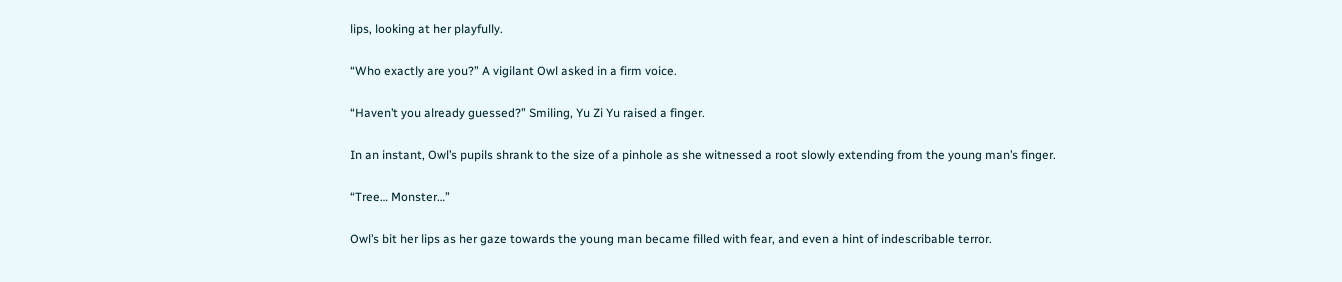lips, looking at her playfully.


“Who exactly are you?” A vigilant Owl asked in a firm voice.


“Haven’t you already guessed?” Smiling, Yu Zi Yu raised a finger.


In an instant, Owl’s pupils shrank to the size of a pinhole as she witnessed a root slowly extending from the young man’s finger.


“Tree… Monster…”


Owl’s bit her lips as her gaze towards the young man became filled with fear, and even a hint of indescribable terror.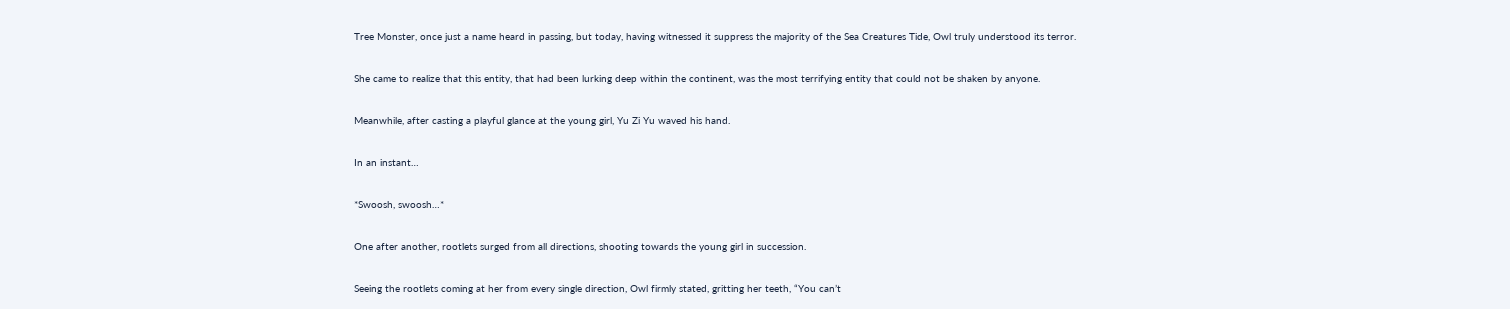Tree Monster, once just a name heard in passing, but today, having witnessed it suppress the majority of the Sea Creatures Tide, Owl truly understood its terror.


She came to realize that this entity, that had been lurking deep within the continent, was the most terrifying entity that could not be shaken by anyone.


Meanwhile, after casting a playful glance at the young girl, Yu Zi Yu waved his hand.


In an instant…


*Swoosh, swoosh…*


One after another, rootlets surged from all directions, shooting towards the young girl in succession.


Seeing the rootlets coming at her from every single direction, Owl firmly stated, gritting her teeth, “You can’t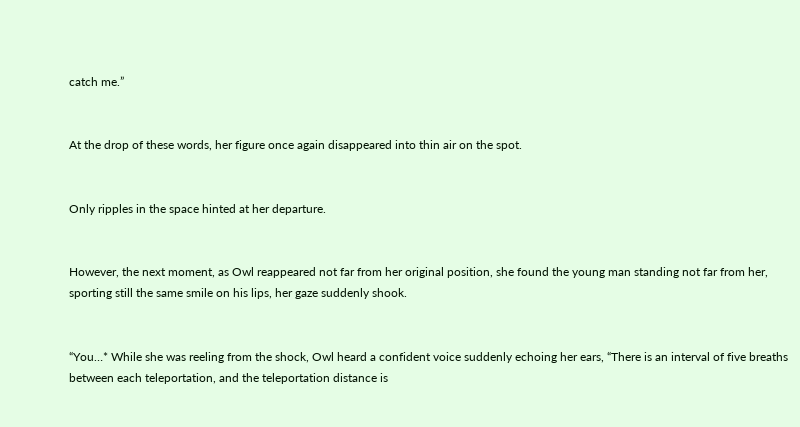catch me.”


At the drop of these words, her figure once again disappeared into thin air on the spot.


Only ripples in the space hinted at her departure.


However, the next moment, as Owl reappeared not far from her original position, she found the young man standing not far from her, sporting still the same smile on his lips, her gaze suddenly shook.


“You…* While she was reeling from the shock, Owl heard a confident voice suddenly echoing her ears, “There is an interval of five breaths between each teleportation, and the teleportation distance is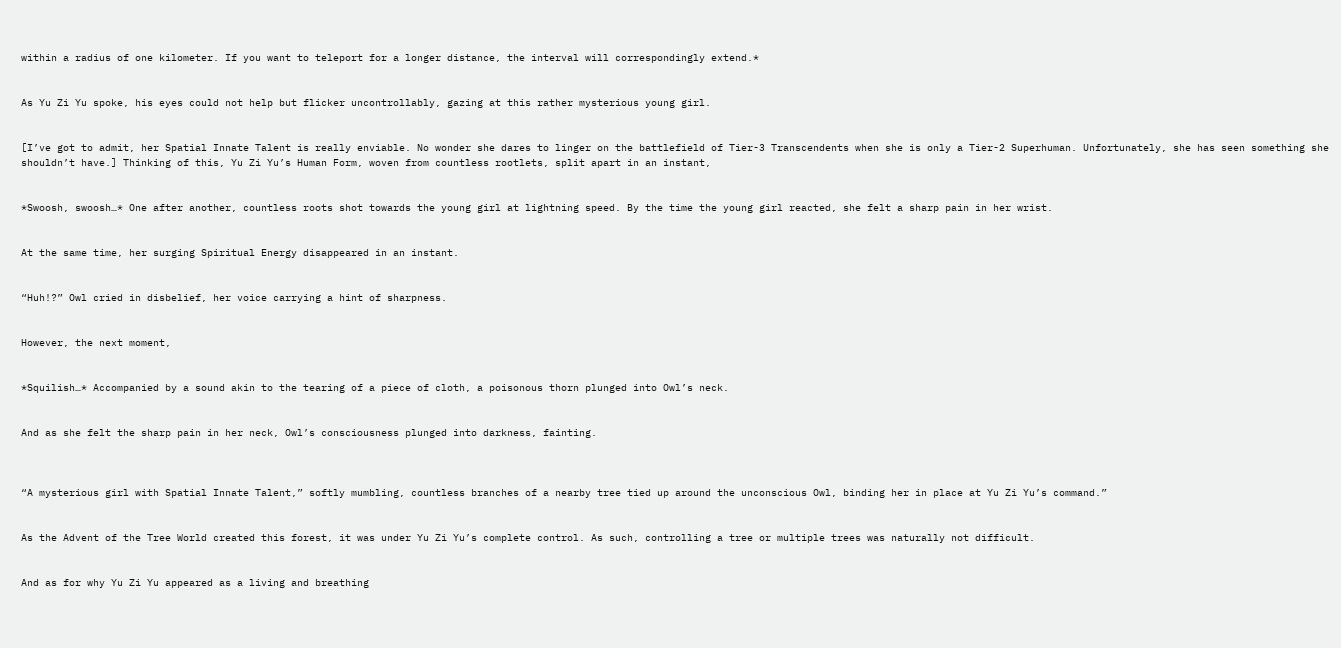within a radius of one kilometer. If you want to teleport for a longer distance, the interval will correspondingly extend.*


As Yu Zi Yu spoke, his eyes could not help but flicker uncontrollably, gazing at this rather mysterious young girl.


[I’ve got to admit, her Spatial Innate Talent is really enviable. No wonder she dares to linger on the battlefield of Tier-3 Transcendents when she is only a Tier-2 Superhuman. Unfortunately, she has seen something she shouldn’t have.] Thinking of this, Yu Zi Yu’s Human Form, woven from countless rootlets, split apart in an instant,


*Swoosh, swoosh…* One after another, countless roots shot towards the young girl at lightning speed. By the time the young girl reacted, she felt a sharp pain in her wrist.


At the same time, her surging Spiritual Energy disappeared in an instant.


“Huh!?” Owl cried in disbelief, her voice carrying a hint of sharpness.


However, the next moment,


*Squilish…* Accompanied by a sound akin to the tearing of a piece of cloth, a poisonous thorn plunged into Owl’s neck.


And as she felt the sharp pain in her neck, Owl’s consciousness plunged into darkness, fainting.



“A mysterious girl with Spatial Innate Talent,” softly mumbling, countless branches of a nearby tree tied up around the unconscious Owl, binding her in place at Yu Zi Yu’s command.”


As the Advent of the Tree World created this forest, it was under Yu Zi Yu’s complete control. As such, controlling a tree or multiple trees was naturally not difficult.


And as for why Yu Zi Yu appeared as a living and breathing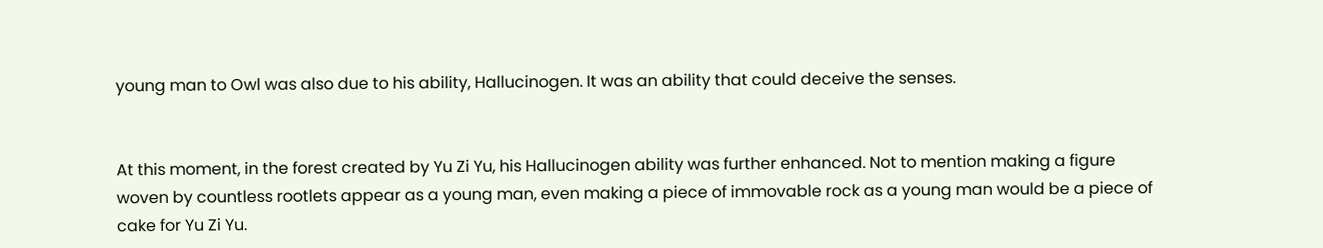young man to Owl was also due to his ability, Hallucinogen. It was an ability that could deceive the senses.


At this moment, in the forest created by Yu Zi Yu, his Hallucinogen ability was further enhanced. Not to mention making a figure woven by countless rootlets appear as a young man, even making a piece of immovable rock as a young man would be a piece of cake for Yu Zi Yu.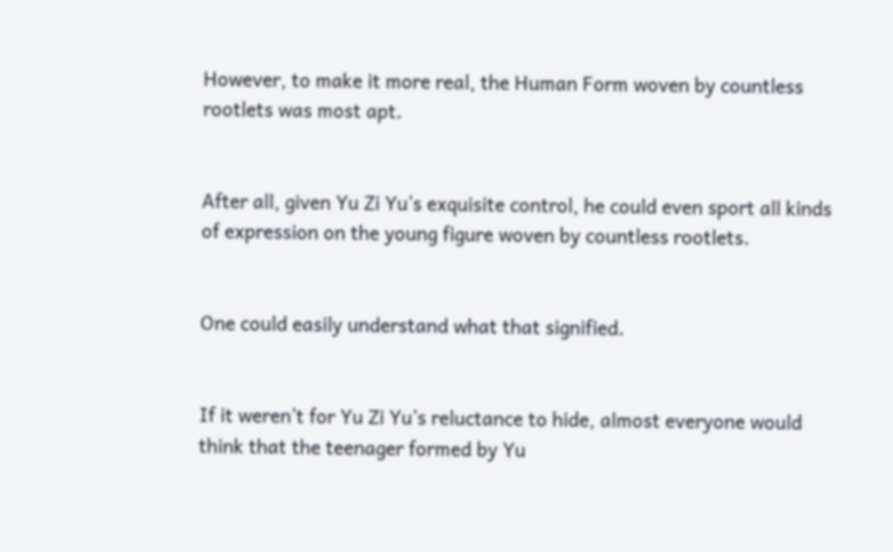However, to make it more real, the Human Form woven by countless rootlets was most apt.


After all, given Yu Zi Yu’s exquisite control, he could even sport all kinds of expression on the young figure woven by countless rootlets.


One could easily understand what that signified.


If it weren’t for Yu Zi Yu’s reluctance to hide, almost everyone would think that the teenager formed by Yu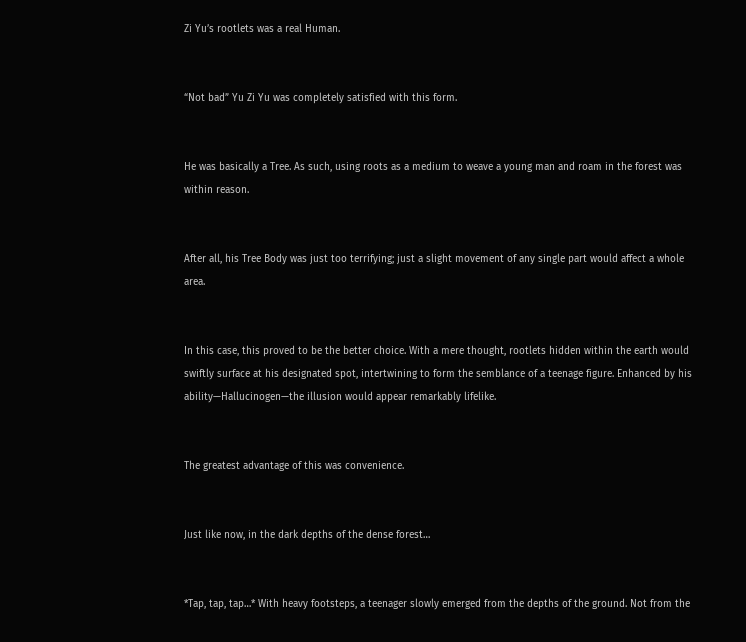Zi Yu’s rootlets was a real Human.


“Not bad” Yu Zi Yu was completely satisfied with this form.


He was basically a Tree. As such, using roots as a medium to weave a young man and roam in the forest was within reason.


After all, his Tree Body was just too terrifying; just a slight movement of any single part would affect a whole area.


In this case, this proved to be the better choice. With a mere thought, rootlets hidden within the earth would swiftly surface at his designated spot, intertwining to form the semblance of a teenage figure. Enhanced by his ability—Hallucinogen—the illusion would appear remarkably lifelike.


The greatest advantage of this was convenience.


Just like now, in the dark depths of the dense forest…


*Tap, tap, tap…* With heavy footsteps, a teenager slowly emerged from the depths of the ground. Not from the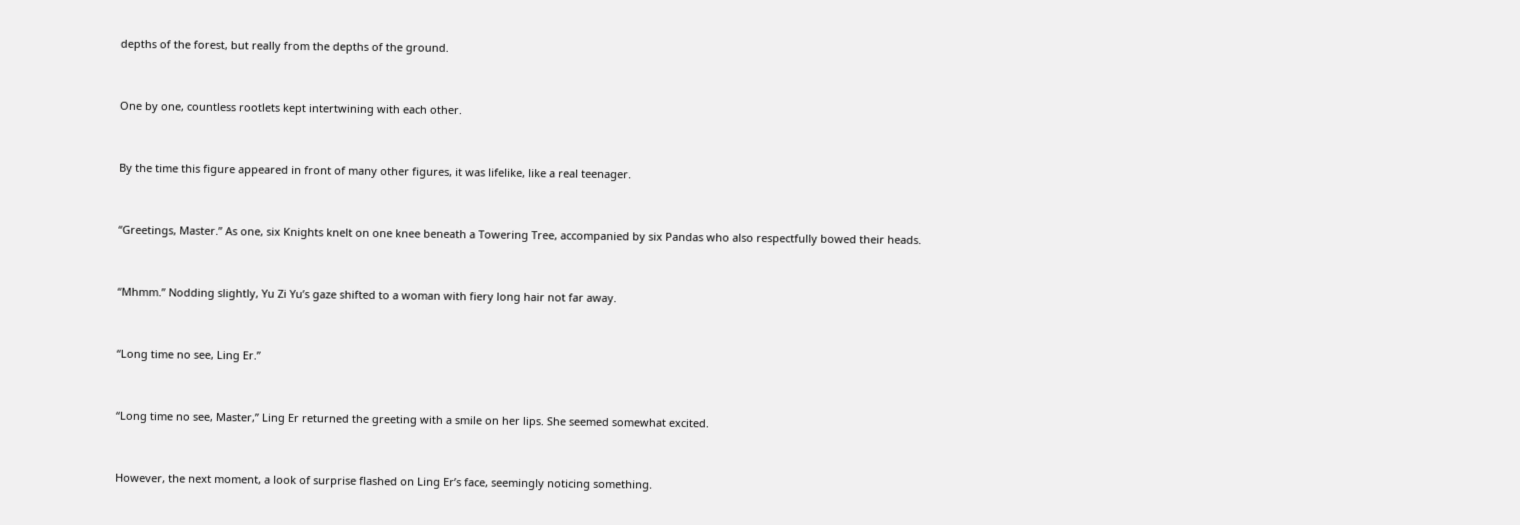depths of the forest, but really from the depths of the ground.


One by one, countless rootlets kept intertwining with each other.


By the time this figure appeared in front of many other figures, it was lifelike, like a real teenager.


“Greetings, Master.” As one, six Knights knelt on one knee beneath a Towering Tree, accompanied by six Pandas who also respectfully bowed their heads.


“Mhmm.” Nodding slightly, Yu Zi Yu’s gaze shifted to a woman with fiery long hair not far away.


“Long time no see, Ling Er.”


“Long time no see, Master,” Ling Er returned the greeting with a smile on her lips. She seemed somewhat excited.


However, the next moment, a look of surprise flashed on Ling Er’s face, seemingly noticing something.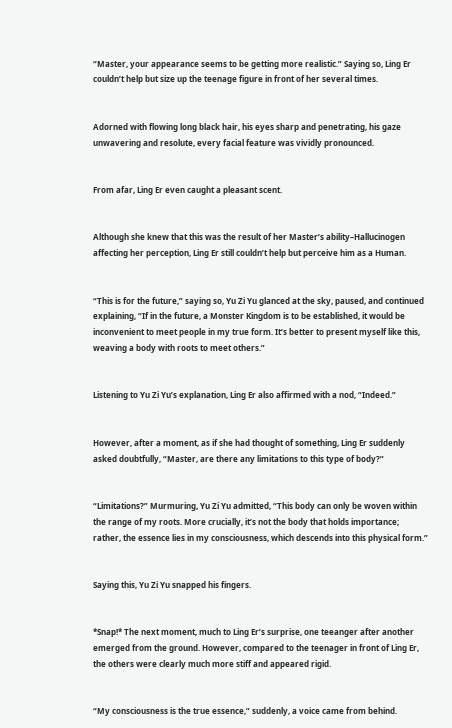“Master, your appearance seems to be getting more realistic.” Saying so, Ling Er couldn’t help but size up the teenage figure in front of her several times.


Adorned with flowing long black hair, his eyes sharp and penetrating, his gaze unwavering and resolute, every facial feature was vividly pronounced.


From afar, Ling Er even caught a pleasant scent.


Although she knew that this was the result of her Master’s ability–Hallucinogen affecting her perception, Ling Er still couldn’t help but perceive him as a Human.


“This is for the future,” saying so, Yu Zi Yu glanced at the sky, paused, and continued explaining, “If in the future, a Monster Kingdom is to be established, it would be inconvenient to meet people in my true form. It’s better to present myself like this, weaving a body with roots to meet others.”


Listening to Yu Zi Yu’s explanation, Ling Er also affirmed with a nod, “Indeed.”


However, after a moment, as if she had thought of something, Ling Er suddenly asked doubtfully, “Master, are there any limitations to this type of body?”


“Limitations?” Murmuring, Yu Zi Yu admitted, “This body can only be woven within the range of my roots. More crucially, it’s not the body that holds importance; rather, the essence lies in my consciousness, which descends into this physical form.”


Saying this, Yu Zi Yu snapped his fingers.


*Snap!* The next moment, much to Ling Er’s surprise, one teeanger after another emerged from the ground. However, compared to the teenager in front of Ling Er, the others were clearly much more stiff and appeared rigid.


“My consciousness is the true essence,” suddenly, a voice came from behind.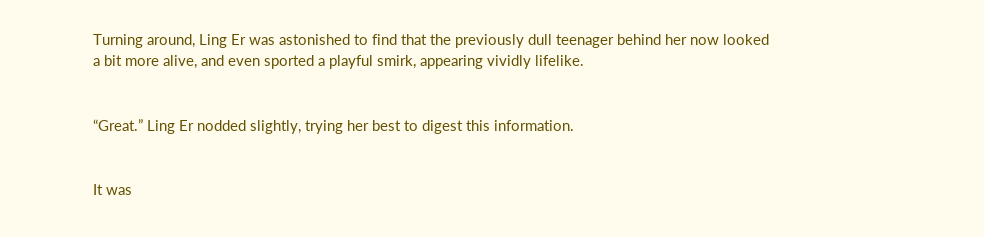Turning around, Ling Er was astonished to find that the previously dull teenager behind her now looked a bit more alive, and even sported a playful smirk, appearing vividly lifelike.


“Great.” Ling Er nodded slightly, trying her best to digest this information.


It was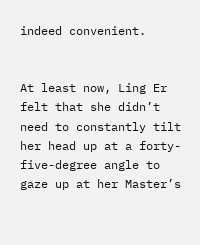indeed convenient.


At least now, Ling Er felt that she didn’t need to constantly tilt her head up at a forty-five-degree angle to gaze up at her Master’s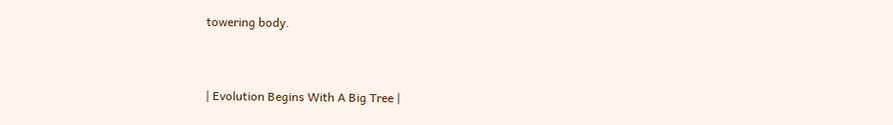towering body.



| Evolution Begins With A Big Tree |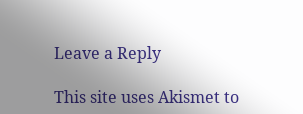Leave a Reply

This site uses Akismet to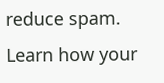reduce spam. Learn how your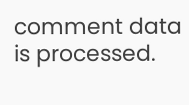comment data is processed.